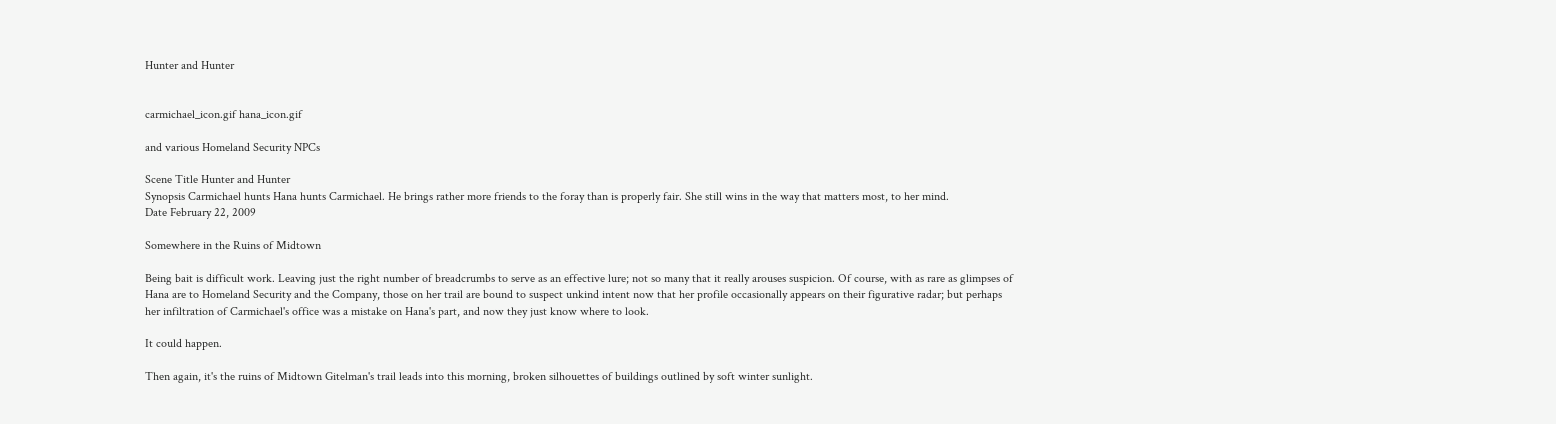Hunter and Hunter


carmichael_icon.gif hana_icon.gif

and various Homeland Security NPCs

Scene Title Hunter and Hunter
Synopsis Carmichael hunts Hana hunts Carmichael. He brings rather more friends to the foray than is properly fair. She still wins in the way that matters most, to her mind.
Date February 22, 2009

Somewhere in the Ruins of Midtown

Being bait is difficult work. Leaving just the right number of breadcrumbs to serve as an effective lure; not so many that it really arouses suspicion. Of course, with as rare as glimpses of Hana are to Homeland Security and the Company, those on her trail are bound to suspect unkind intent now that her profile occasionally appears on their figurative radar; but perhaps her infiltration of Carmichael's office was a mistake on Hana's part, and now they just know where to look.

It could happen.

Then again, it's the ruins of Midtown Gitelman's trail leads into this morning, broken silhouettes of buildings outlined by soft winter sunlight.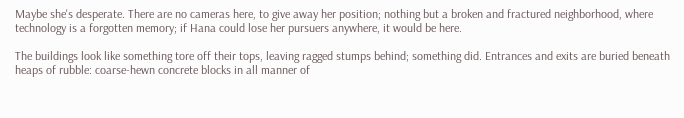Maybe she's desperate. There are no cameras here, to give away her position; nothing but a broken and fractured neighborhood, where technology is a forgotten memory; if Hana could lose her pursuers anywhere, it would be here.

The buildings look like something tore off their tops, leaving ragged stumps behind; something did. Entrances and exits are buried beneath heaps of rubble: coarse-hewn concrete blocks in all manner of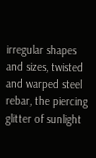irregular shapes and sizes, twisted and warped steel rebar, the piercing glitter of sunlight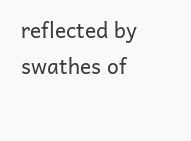reflected by swathes of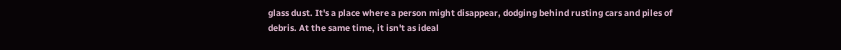glass dust. It's a place where a person might disappear, dodging behind rusting cars and piles of debris. At the same time, it isn't as ideal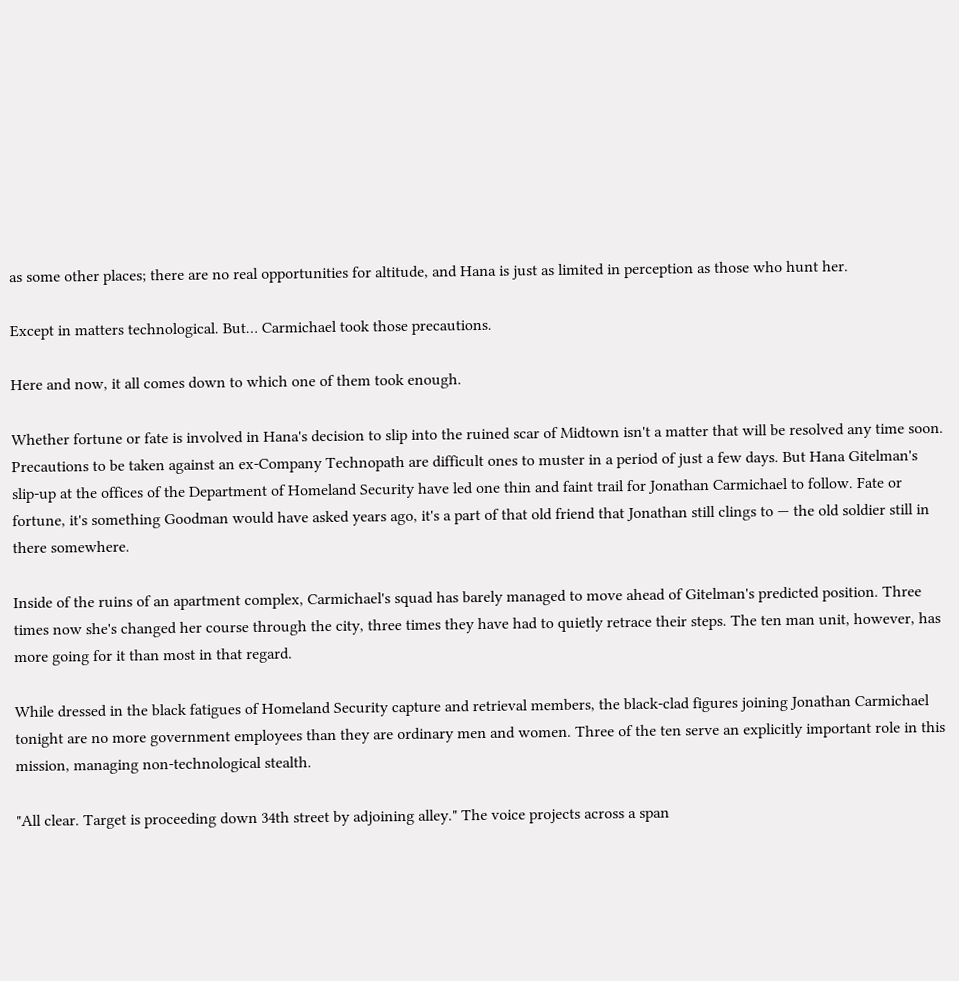as some other places; there are no real opportunities for altitude, and Hana is just as limited in perception as those who hunt her.

Except in matters technological. But… Carmichael took those precautions.

Here and now, it all comes down to which one of them took enough.

Whether fortune or fate is involved in Hana's decision to slip into the ruined scar of Midtown isn't a matter that will be resolved any time soon. Precautions to be taken against an ex-Company Technopath are difficult ones to muster in a period of just a few days. But Hana Gitelman's slip-up at the offices of the Department of Homeland Security have led one thin and faint trail for Jonathan Carmichael to follow. Fate or fortune, it's something Goodman would have asked years ago, it's a part of that old friend that Jonathan still clings to — the old soldier still in there somewhere.

Inside of the ruins of an apartment complex, Carmichael's squad has barely managed to move ahead of Gitelman's predicted position. Three times now she's changed her course through the city, three times they have had to quietly retrace their steps. The ten man unit, however, has more going for it than most in that regard.

While dressed in the black fatigues of Homeland Security capture and retrieval members, the black-clad figures joining Jonathan Carmichael tonight are no more government employees than they are ordinary men and women. Three of the ten serve an explicitly important role in this mission, managing non-technological stealth.

"All clear. Target is proceeding down 34th street by adjoining alley." The voice projects across a span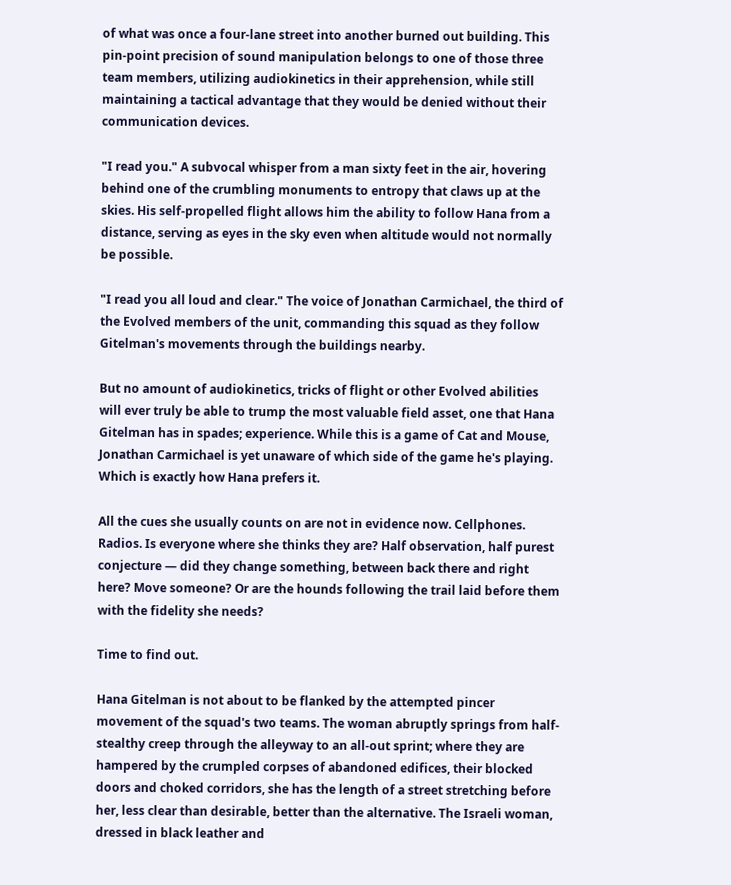of what was once a four-lane street into another burned out building. This pin-point precision of sound manipulation belongs to one of those three team members, utilizing audiokinetics in their apprehension, while still maintaining a tactical advantage that they would be denied without their communication devices.

"I read you." A subvocal whisper from a man sixty feet in the air, hovering behind one of the crumbling monuments to entropy that claws up at the skies. His self-propelled flight allows him the ability to follow Hana from a distance, serving as eyes in the sky even when altitude would not normally be possible.

"I read you all loud and clear." The voice of Jonathan Carmichael, the third of the Evolved members of the unit, commanding this squad as they follow Gitelman's movements through the buildings nearby.

But no amount of audiokinetics, tricks of flight or other Evolved abilities will ever truly be able to trump the most valuable field asset, one that Hana Gitelman has in spades; experience. While this is a game of Cat and Mouse, Jonathan Carmichael is yet unaware of which side of the game he's playing. Which is exactly how Hana prefers it.

All the cues she usually counts on are not in evidence now. Cellphones. Radios. Is everyone where she thinks they are? Half observation, half purest conjecture — did they change something, between back there and right here? Move someone? Or are the hounds following the trail laid before them with the fidelity she needs?

Time to find out.

Hana Gitelman is not about to be flanked by the attempted pincer movement of the squad's two teams. The woman abruptly springs from half-stealthy creep through the alleyway to an all-out sprint; where they are hampered by the crumpled corpses of abandoned edifices, their blocked doors and choked corridors, she has the length of a street stretching before her, less clear than desirable, better than the alternative. The Israeli woman, dressed in black leather and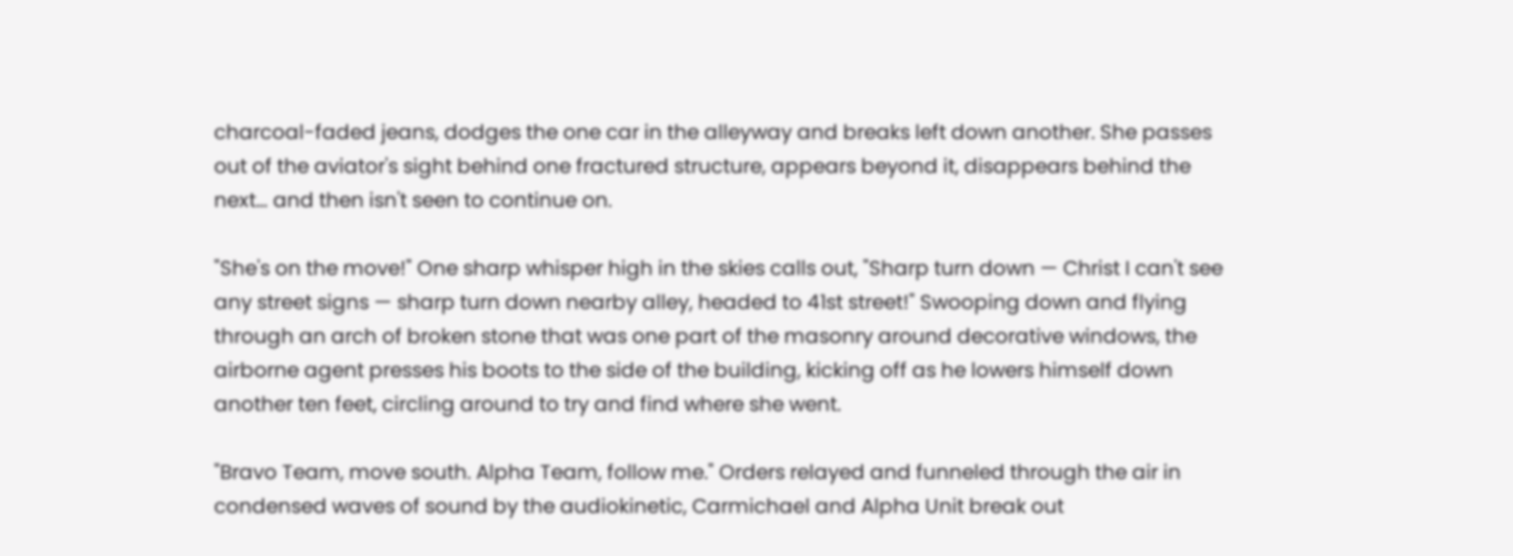charcoal-faded jeans, dodges the one car in the alleyway and breaks left down another. She passes out of the aviator's sight behind one fractured structure, appears beyond it, disappears behind the next… and then isn't seen to continue on.

"She's on the move!" One sharp whisper high in the skies calls out, "Sharp turn down — Christ I can't see any street signs — sharp turn down nearby alley, headed to 41st street!" Swooping down and flying through an arch of broken stone that was one part of the masonry around decorative windows, the airborne agent presses his boots to the side of the building, kicking off as he lowers himself down another ten feet, circling around to try and find where she went.

"Bravo Team, move south. Alpha Team, follow me." Orders relayed and funneled through the air in condensed waves of sound by the audiokinetic, Carmichael and Alpha Unit break out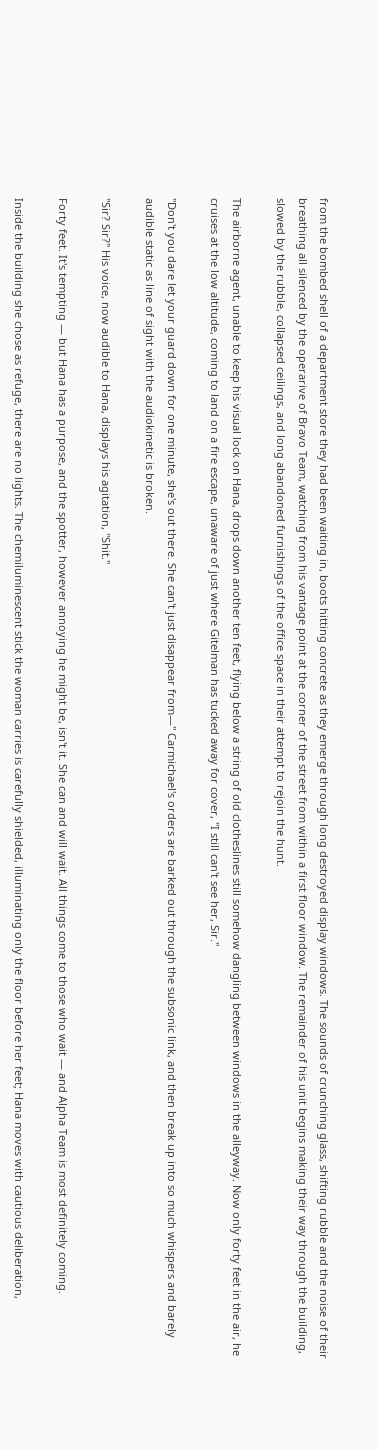from the bombed shell of a department store they had been waiting in, boots hitting concrete as they emerge through long destroyed display windows. The sounds of crunching glass, shifting rubble and the noise of their breathing all silenced by the operarive of Bravo Team, watching from his vantage point at the corner of the street from within a first floor window. The remainder of his unit begins making their way through the building, slowed by the rubble, collapsed ceilings, and long abandoned furnishings of the office space in their attempt to rejoin the hunt.

The airborne agent, unable to keep his visual lock on Hana, drops down another ten feet, flying below a string of old clotheslines still somehow dangling between windows in the alleyway. Now only forty feet in the air, he cruises at the low altitude, coming to land on a fire escape, unaware of just where Gitelman has tucked away for cover, "I still can't see her, Sir."

"Don't you dare let your guard down for one minute, she's out there. She can't just disappear from—" Carmichael's orders are barked out through the subsonic link, and then break up into so much whispers and barely audible static as line of sight with the audiokinetic is broken.

"Sir? Sir?" His voice, now audible to Hana, displays his agitation, "Shit."

Forty feet. It's tempting — but Hana has a purpose, and the spotter, however annoying he might be, isn't it. She can and will wait. All things come to those who wait — and Alpha Team is most definitely coming.

Inside the building she chose as refuge, there are no lights. The chemiluminescent stick the woman carries is carefully shielded, illuminating only the floor before her feet; Hana moves with cautious deliberation,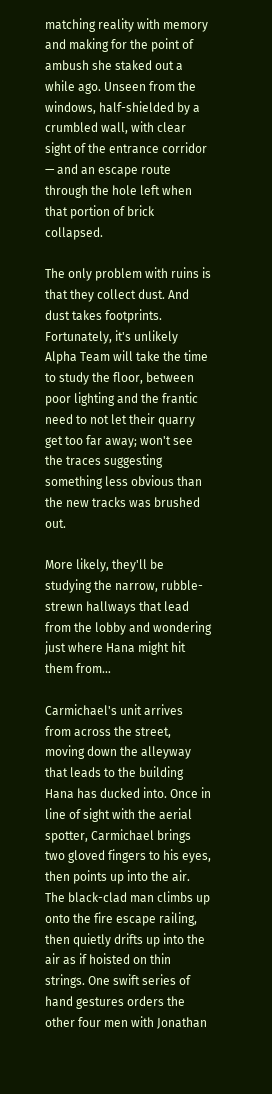matching reality with memory and making for the point of ambush she staked out a while ago. Unseen from the windows, half-shielded by a crumbled wall, with clear sight of the entrance corridor — and an escape route through the hole left when that portion of brick collapsed.

The only problem with ruins is that they collect dust. And dust takes footprints. Fortunately, it's unlikely Alpha Team will take the time to study the floor, between poor lighting and the frantic need to not let their quarry get too far away; won't see the traces suggesting something less obvious than the new tracks was brushed out.

More likely, they'll be studying the narrow, rubble-strewn hallways that lead from the lobby and wondering just where Hana might hit them from…

Carmichael's unit arrives from across the street, moving down the alleyway that leads to the building Hana has ducked into. Once in line of sight with the aerial spotter, Carmichael brings two gloved fingers to his eyes, then points up into the air. The black-clad man climbs up onto the fire escape railing, then quietly drifts up into the air as if hoisted on thin strings. One swift series of hand gestures orders the other four men with Jonathan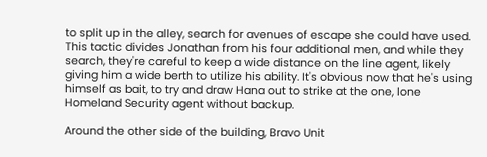to split up in the alley, search for avenues of escape she could have used. This tactic divides Jonathan from his four additional men, and while they search, they're careful to keep a wide distance on the line agent, likely giving him a wide berth to utilize his ability. It's obvious now that he's using himself as bait, to try and draw Hana out to strike at the one, lone Homeland Security agent without backup.

Around the other side of the building, Bravo Unit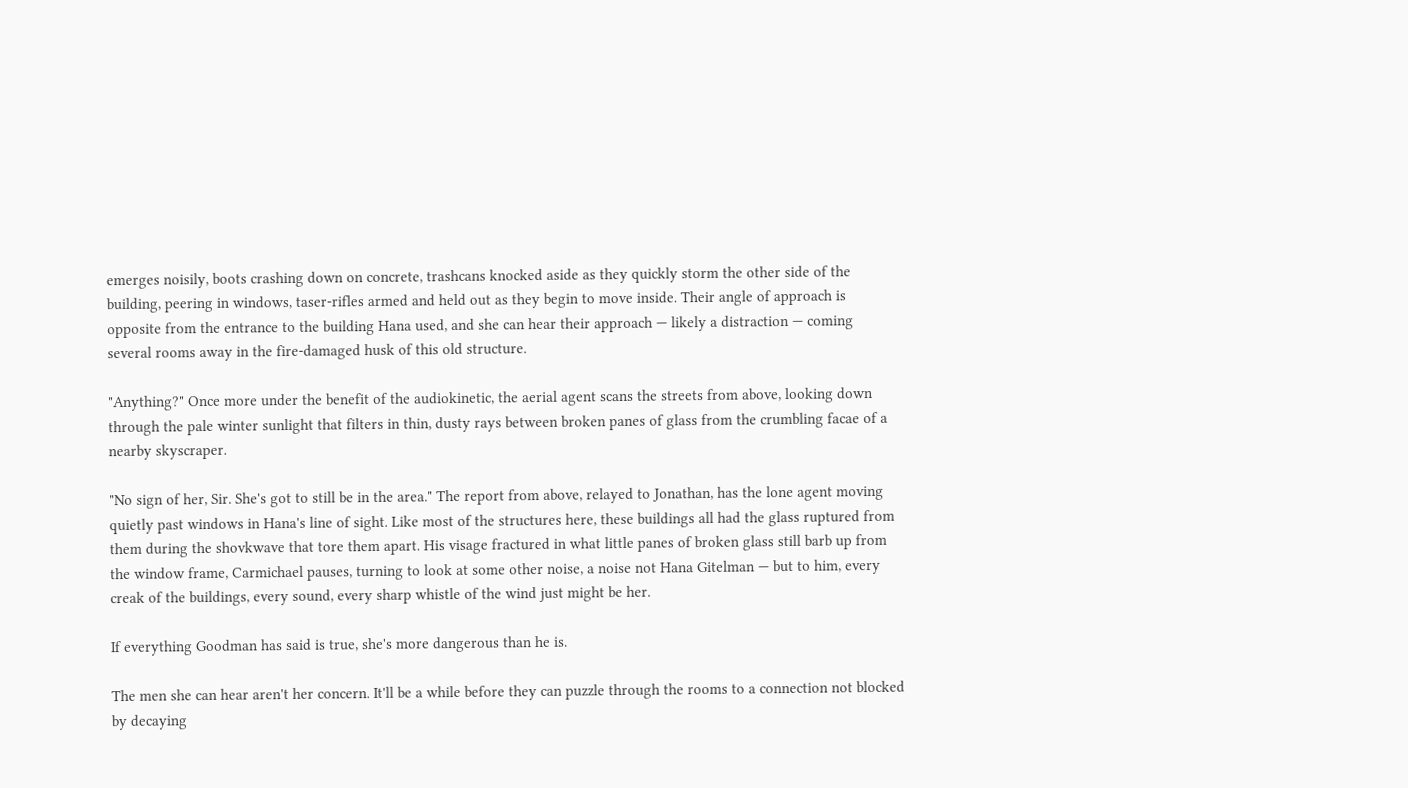emerges noisily, boots crashing down on concrete, trashcans knocked aside as they quickly storm the other side of the building, peering in windows, taser-rifles armed and held out as they begin to move inside. Their angle of approach is opposite from the entrance to the building Hana used, and she can hear their approach — likely a distraction — coming several rooms away in the fire-damaged husk of this old structure.

"Anything?" Once more under the benefit of the audiokinetic, the aerial agent scans the streets from above, looking down through the pale winter sunlight that filters in thin, dusty rays between broken panes of glass from the crumbling facae of a nearby skyscraper.

"No sign of her, Sir. She's got to still be in the area." The report from above, relayed to Jonathan, has the lone agent moving quietly past windows in Hana's line of sight. Like most of the structures here, these buildings all had the glass ruptured from them during the shovkwave that tore them apart. His visage fractured in what little panes of broken glass still barb up from the window frame, Carmichael pauses, turning to look at some other noise, a noise not Hana Gitelman — but to him, every creak of the buildings, every sound, every sharp whistle of the wind just might be her.

If everything Goodman has said is true, she's more dangerous than he is.

The men she can hear aren't her concern. It'll be a while before they can puzzle through the rooms to a connection not blocked by decaying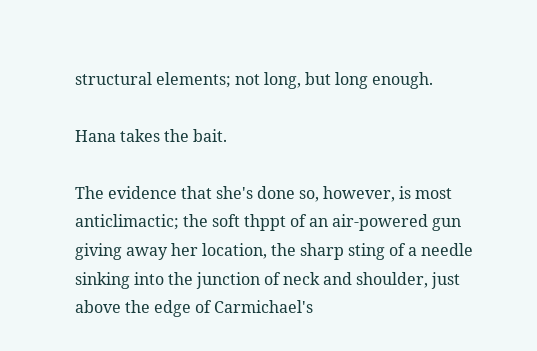structural elements; not long, but long enough.

Hana takes the bait.

The evidence that she's done so, however, is most anticlimactic; the soft thppt of an air-powered gun giving away her location, the sharp sting of a needle sinking into the junction of neck and shoulder, just above the edge of Carmichael's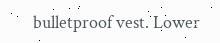bulletproof vest. Lower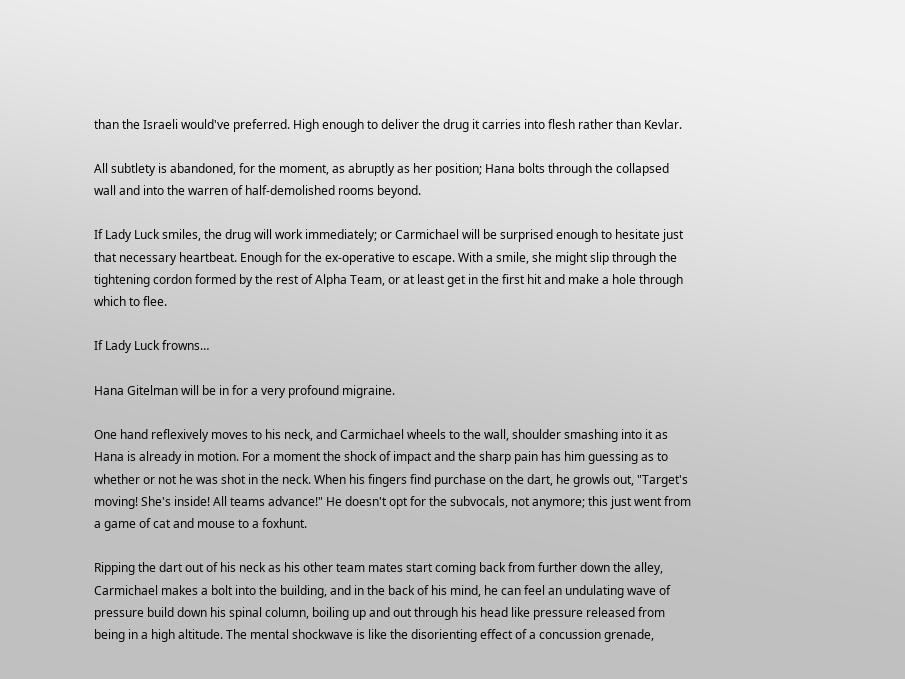than the Israeli would've preferred. High enough to deliver the drug it carries into flesh rather than Kevlar.

All subtlety is abandoned, for the moment, as abruptly as her position; Hana bolts through the collapsed wall and into the warren of half-demolished rooms beyond.

If Lady Luck smiles, the drug will work immediately; or Carmichael will be surprised enough to hesitate just that necessary heartbeat. Enough for the ex-operative to escape. With a smile, she might slip through the tightening cordon formed by the rest of Alpha Team, or at least get in the first hit and make a hole through which to flee.

If Lady Luck frowns…

Hana Gitelman will be in for a very profound migraine.

One hand reflexively moves to his neck, and Carmichael wheels to the wall, shoulder smashing into it as Hana is already in motion. For a moment the shock of impact and the sharp pain has him guessing as to whether or not he was shot in the neck. When his fingers find purchase on the dart, he growls out, "Target's moving! She's inside! All teams advance!" He doesn't opt for the subvocals, not anymore; this just went from a game of cat and mouse to a foxhunt.

Ripping the dart out of his neck as his other team mates start coming back from further down the alley, Carmichael makes a bolt into the building, and in the back of his mind, he can feel an undulating wave of pressure build down his spinal column, boiling up and out through his head like pressure released from being in a high altitude. The mental shockwave is like the disorienting effect of a concussion grenade,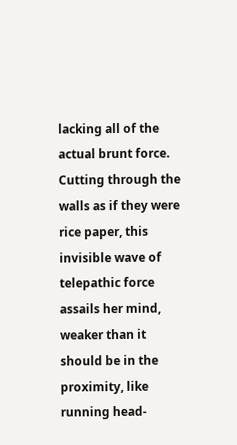lacking all of the actual brunt force. Cutting through the walls as if they were rice paper, this invisible wave of telepathic force assails her mind, weaker than it should be in the proximity, like running head-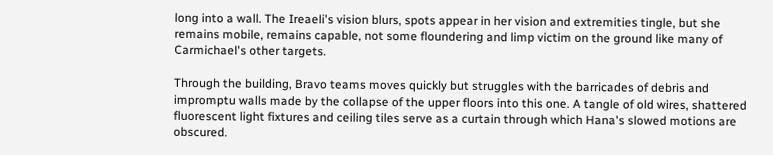long into a wall. The Ireaeli's vision blurs, spots appear in her vision and extremities tingle, but she remains mobile, remains capable, not some floundering and limp victim on the ground like many of Carmichael's other targets.

Through the building, Bravo teams moves quickly but struggles with the barricades of debris and impromptu walls made by the collapse of the upper floors into this one. A tangle of old wires, shattered fluorescent light fixtures and ceiling tiles serve as a curtain through which Hana's slowed motions are obscured.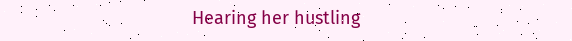Hearing her hustling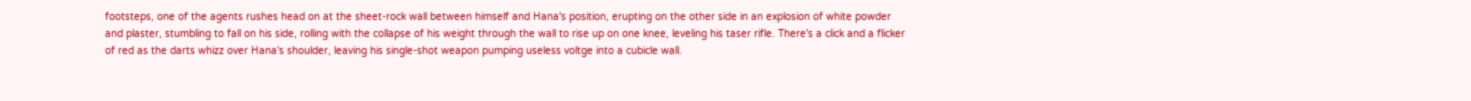footsteps, one of the agents rushes head on at the sheet-rock wall between himself and Hana's position, erupting on the other side in an explosion of white powder and plaster, stumbling to fall on his side, rolling with the collapse of his weight through the wall to rise up on one knee, leveling his taser rifle. There's a click and a flicker of red as the darts whizz over Hana's shoulder, leaving his single-shot weapon pumping useless voltge into a cubicle wall.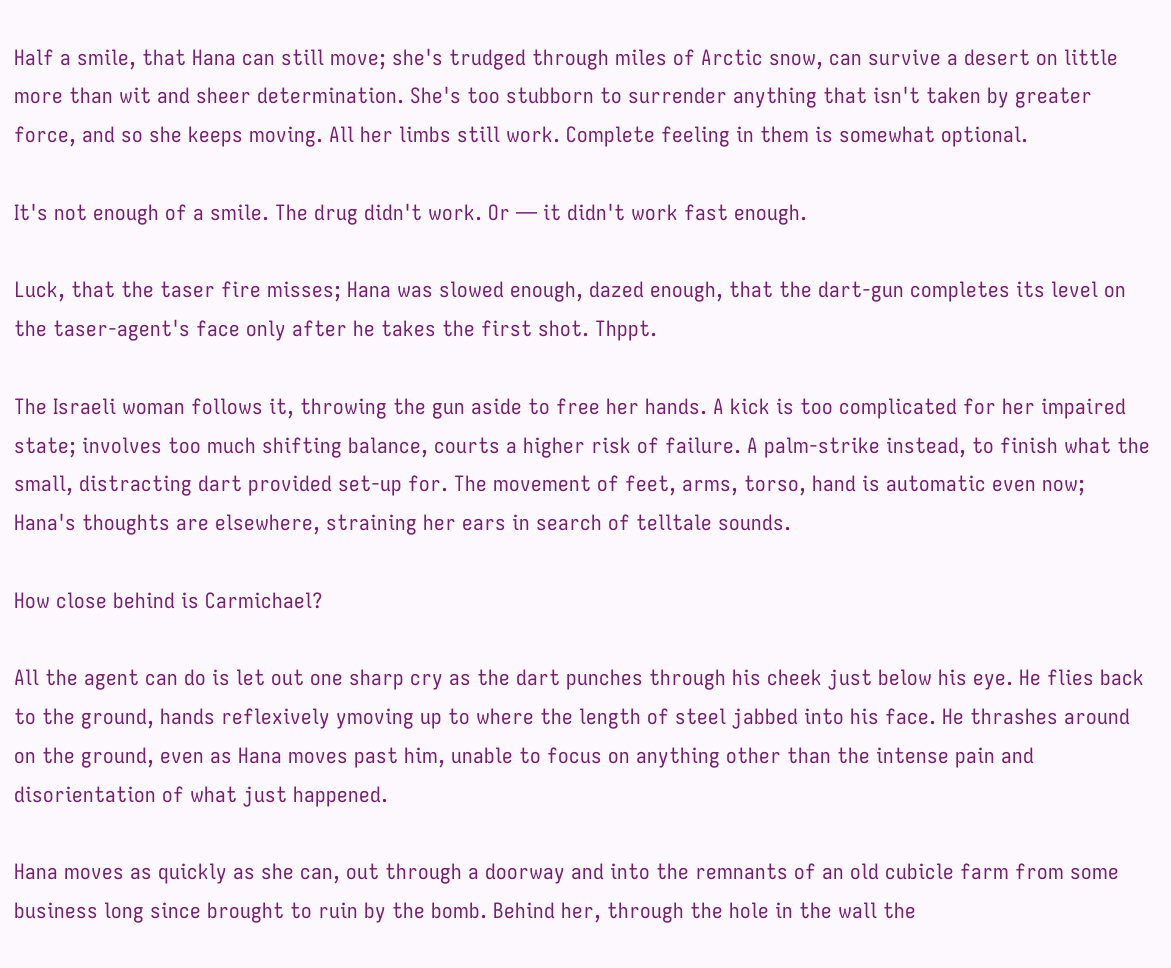Half a smile, that Hana can still move; she's trudged through miles of Arctic snow, can survive a desert on little more than wit and sheer determination. She's too stubborn to surrender anything that isn't taken by greater force, and so she keeps moving. All her limbs still work. Complete feeling in them is somewhat optional.

It's not enough of a smile. The drug didn't work. Or — it didn't work fast enough.

Luck, that the taser fire misses; Hana was slowed enough, dazed enough, that the dart-gun completes its level on the taser-agent's face only after he takes the first shot. Thppt.

The Israeli woman follows it, throwing the gun aside to free her hands. A kick is too complicated for her impaired state; involves too much shifting balance, courts a higher risk of failure. A palm-strike instead, to finish what the small, distracting dart provided set-up for. The movement of feet, arms, torso, hand is automatic even now; Hana's thoughts are elsewhere, straining her ears in search of telltale sounds.

How close behind is Carmichael?

All the agent can do is let out one sharp cry as the dart punches through his cheek just below his eye. He flies back to the ground, hands reflexively ymoving up to where the length of steel jabbed into his face. He thrashes around on the ground, even as Hana moves past him, unable to focus on anything other than the intense pain and disorientation of what just happened.

Hana moves as quickly as she can, out through a doorway and into the remnants of an old cubicle farm from some business long since brought to ruin by the bomb. Behind her, through the hole in the wall the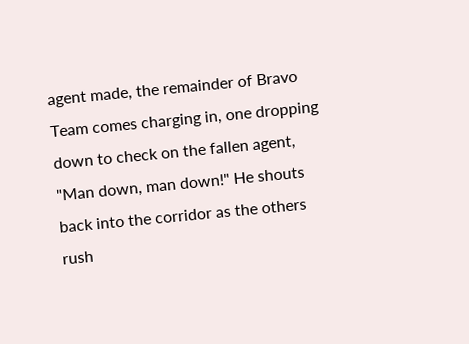agent made, the remainder of Bravo Team comes charging in, one dropping down to check on the fallen agent, "Man down, man down!" He shouts back into the corridor as the others rush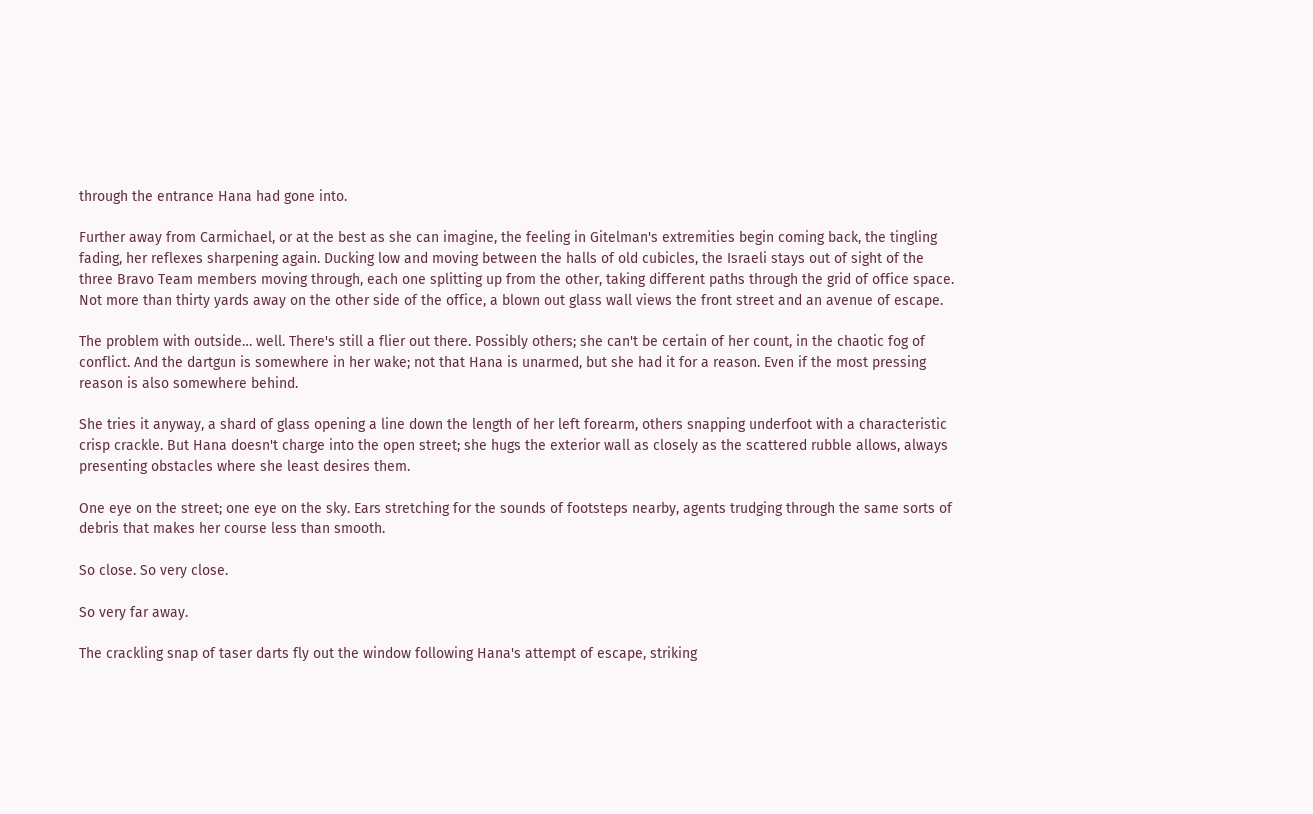through the entrance Hana had gone into.

Further away from Carmichael, or at the best as she can imagine, the feeling in Gitelman's extremities begin coming back, the tingling fading, her reflexes sharpening again. Ducking low and moving between the halls of old cubicles, the Israeli stays out of sight of the three Bravo Team members moving through, each one splitting up from the other, taking different paths through the grid of office space. Not more than thirty yards away on the other side of the office, a blown out glass wall views the front street and an avenue of escape.

The problem with outside… well. There's still a flier out there. Possibly others; she can't be certain of her count, in the chaotic fog of conflict. And the dartgun is somewhere in her wake; not that Hana is unarmed, but she had it for a reason. Even if the most pressing reason is also somewhere behind.

She tries it anyway, a shard of glass opening a line down the length of her left forearm, others snapping underfoot with a characteristic crisp crackle. But Hana doesn't charge into the open street; she hugs the exterior wall as closely as the scattered rubble allows, always presenting obstacles where she least desires them.

One eye on the street; one eye on the sky. Ears stretching for the sounds of footsteps nearby, agents trudging through the same sorts of debris that makes her course less than smooth.

So close. So very close.

So very far away.

The crackling snap of taser darts fly out the window following Hana's attempt of escape, striking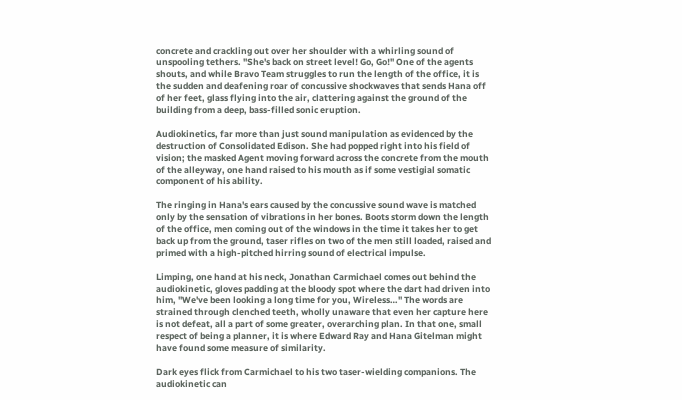concrete and crackling out over her shoulder with a whirling sound of unspooling tethers. "She's back on street level! Go, Go!" One of the agents shouts, and while Bravo Team struggles to run the length of the office, it is the sudden and deafening roar of concussive shockwaves that sends Hana off of her feet, glass flying into the air, clattering against the ground of the building from a deep, bass-filled sonic eruption.

Audiokinetics, far more than just sound manipulation as evidenced by the destruction of Consolidated Edison. She had popped right into his field of vision; the masked Agent moving forward across the concrete from the mouth of the alleyway, one hand raised to his mouth as if some vestigial somatic component of his ability.

The ringing in Hana's ears caused by the concussive sound wave is matched only by the sensation of vibrations in her bones. Boots storm down the length of the office, men coming out of the windows in the time it takes her to get back up from the ground, taser rifles on two of the men still loaded, raised and primed with a high-pitched hirring sound of electrical impulse.

Limping, one hand at his neck, Jonathan Carmichael comes out behind the audiokinetic, gloves padding at the bloody spot where the dart had driven into him, "We've been looking a long time for you, Wireless…" The words are strained through clenched teeth, wholly unaware that even her capture here is not defeat, all a part of some greater, overarching plan. In that one, small respect of being a planner, it is where Edward Ray and Hana Gitelman might have found some measure of similarity.

Dark eyes flick from Carmichael to his two taser-wielding companions. The audiokinetic can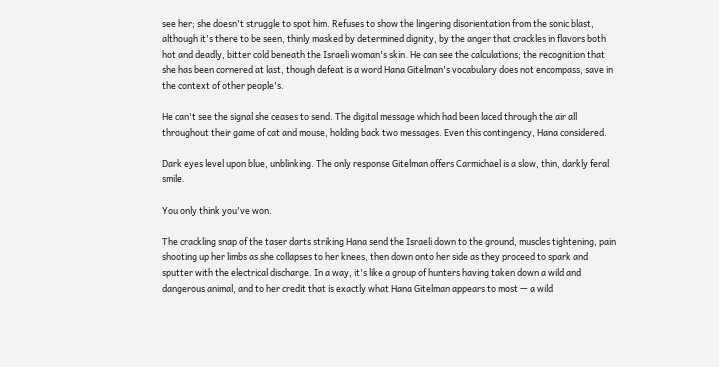see her; she doesn't struggle to spot him. Refuses to show the lingering disorientation from the sonic blast, although it's there to be seen, thinly masked by determined dignity, by the anger that crackles in flavors both hot and deadly, bitter cold beneath the Israeli woman's skin. He can see the calculations; the recognition that she has been cornered at last, though defeat is a word Hana Gitelman's vocabulary does not encompass, save in the context of other people's.

He can't see the signal she ceases to send. The digital message which had been laced through the air all throughout their game of cat and mouse, holding back two messages. Even this contingency, Hana considered.

Dark eyes level upon blue, unblinking. The only response Gitelman offers Carmichael is a slow, thin, darkly feral smile.

You only think you've won.

The crackling snap of the taser darts striking Hana send the Israeli down to the ground, muscles tightening, pain shooting up her limbs as she collapses to her knees, then down onto her side as they proceed to spark and sputter with the electrical discharge. In a way, it's like a group of hunters having taken down a wild and dangerous animal, and to her credit that is exactly what Hana Gitelman appears to most — a wild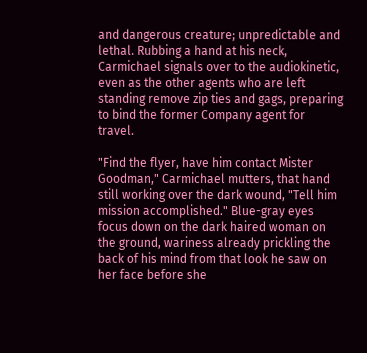and dangerous creature; unpredictable and lethal. Rubbing a hand at his neck, Carmichael signals over to the audiokinetic, even as the other agents who are left standing remove zip ties and gags, preparing to bind the former Company agent for travel.

"Find the flyer, have him contact Mister Goodman," Carmichael mutters, that hand still working over the dark wound, "Tell him mission accomplished." Blue-gray eyes focus down on the dark haired woman on the ground, wariness already prickling the back of his mind from that look he saw on her face before she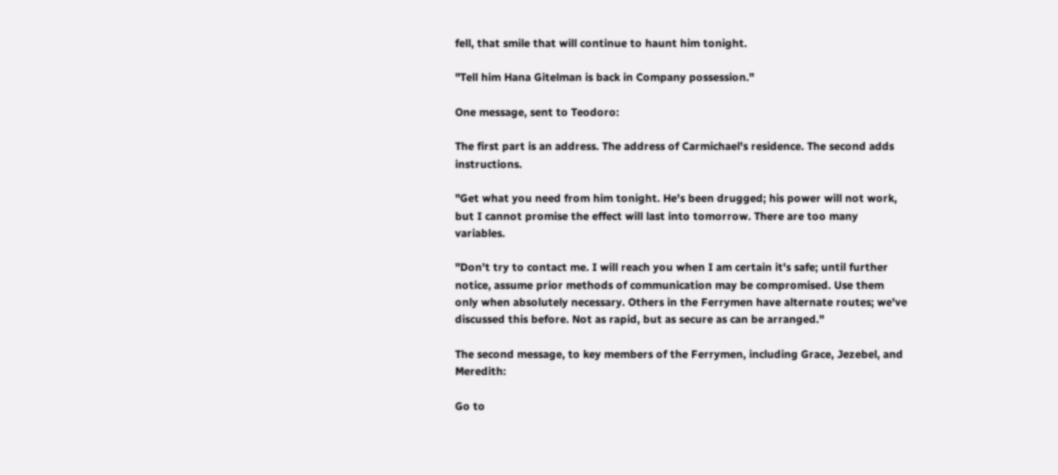fell, that smile that will continue to haunt him tonight.

"Tell him Hana Gitelman is back in Company possession."

One message, sent to Teodoro:

The first part is an address. The address of Carmichael's residence. The second adds instructions.

"Get what you need from him tonight. He's been drugged; his power will not work, but I cannot promise the effect will last into tomorrow. There are too many variables.

"Don't try to contact me. I will reach you when I am certain it's safe; until further notice, assume prior methods of communication may be compromised. Use them only when absolutely necessary. Others in the Ferrymen have alternate routes; we've discussed this before. Not as rapid, but as secure as can be arranged."

The second message, to key members of the Ferrymen, including Grace, Jezebel, and Meredith:

Go to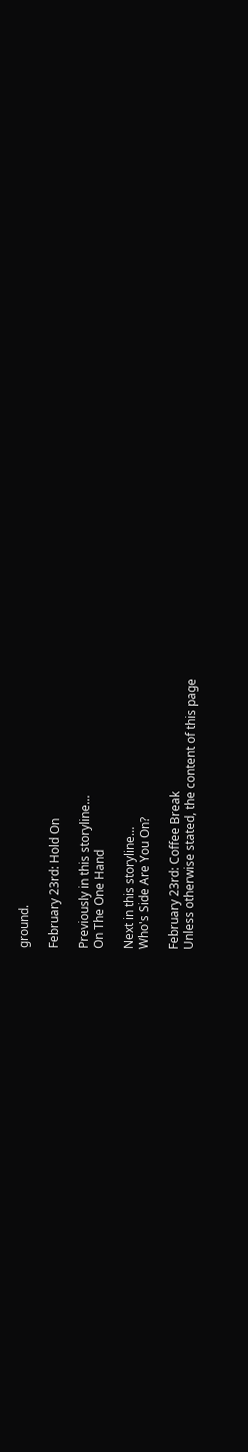ground.

February 23rd: Hold On

Previously in this storyline…
On The One Hand

Next in this storyline…
Who's Side Are You On?

February 23rd: Coffee Break
Unless otherwise stated, the content of this page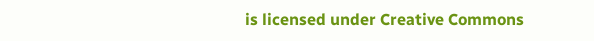is licensed under Creative Commons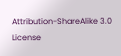Attribution-ShareAlike 3.0 License